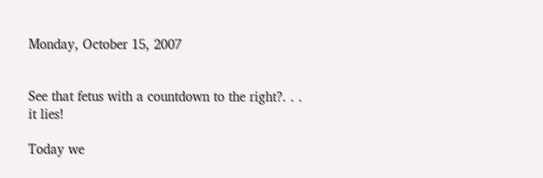Monday, October 15, 2007


See that fetus with a countdown to the right?. . . it lies!

Today we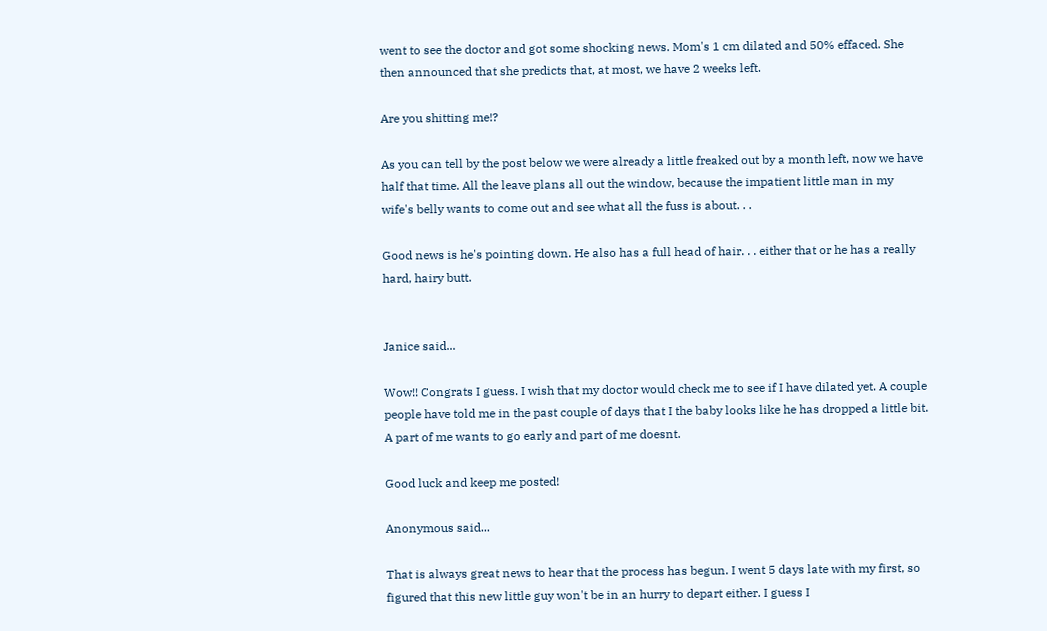went to see the doctor and got some shocking news. Mom's 1 cm dilated and 50% effaced. She then announced that she predicts that, at most, we have 2 weeks left.

Are you shitting me!?

As you can tell by the post below we were already a little freaked out by a month left, now we have half that time. All the leave plans all out the window, because the impatient little man in my wife's belly wants to come out and see what all the fuss is about. . .

Good news is he's pointing down. He also has a full head of hair. . . either that or he has a really hard, hairy butt.


Janice said...

Wow!! Congrats I guess. I wish that my doctor would check me to see if I have dilated yet. A couple people have told me in the past couple of days that I the baby looks like he has dropped a little bit. A part of me wants to go early and part of me doesnt.

Good luck and keep me posted!

Anonymous said...

That is always great news to hear that the process has begun. I went 5 days late with my first, so figured that this new little guy won't be in an hurry to depart either. I guess I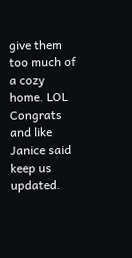give them too much of a cozy home. LOL Congrats and like Janice said keep us updated.